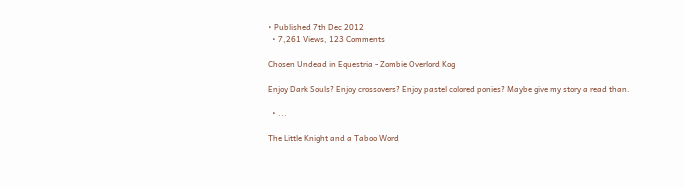• Published 7th Dec 2012
  • 7,261 Views, 123 Comments

Chosen Undead in Equestria - Zombie Overlord Kog

Enjoy Dark Souls? Enjoy crossovers? Enjoy pastel colored ponies? Maybe give my story a read than.

  • ...

The Little Knight and a Taboo Word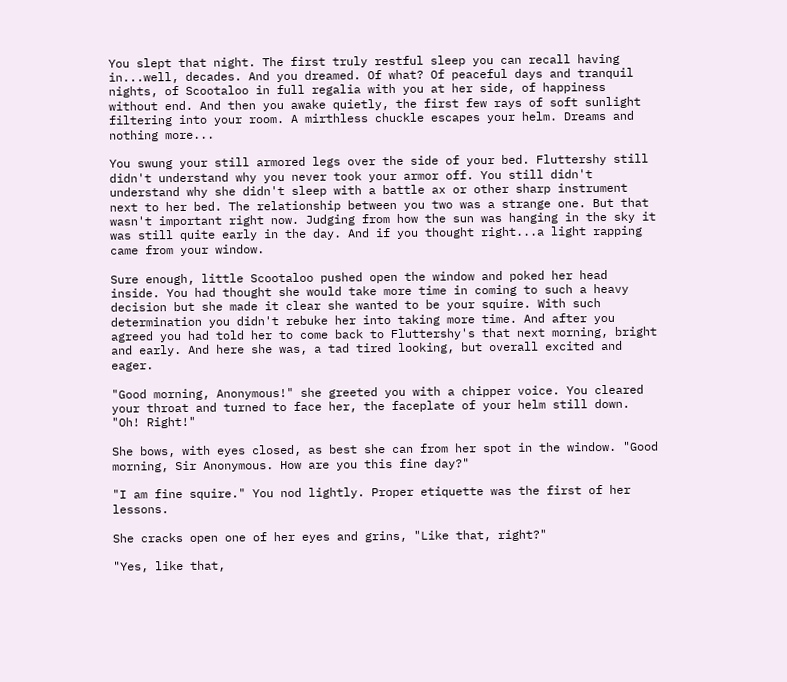You slept that night. The first truly restful sleep you can recall having in...well, decades. And you dreamed. Of what? Of peaceful days and tranquil nights, of Scootaloo in full regalia with you at her side, of happiness without end. And then you awake quietly, the first few rays of soft sunlight filtering into your room. A mirthless chuckle escapes your helm. Dreams and nothing more...

You swung your still armored legs over the side of your bed. Fluttershy still didn't understand why you never took your armor off. You still didn't understand why she didn't sleep with a battle ax or other sharp instrument next to her bed. The relationship between you two was a strange one. But that wasn't important right now. Judging from how the sun was hanging in the sky it was still quite early in the day. And if you thought right...a light rapping came from your window.

Sure enough, little Scootaloo pushed open the window and poked her head inside. You had thought she would take more time in coming to such a heavy decision but she made it clear she wanted to be your squire. With such determination you didn't rebuke her into taking more time. And after you agreed you had told her to come back to Fluttershy's that next morning, bright and early. And here she was, a tad tired looking, but overall excited and eager.

"Good morning, Anonymous!" she greeted you with a chipper voice. You cleared your throat and turned to face her, the faceplate of your helm still down. "Oh! Right!"

She bows, with eyes closed, as best she can from her spot in the window. "Good morning, Sir Anonymous. How are you this fine day?"

"I am fine squire." You nod lightly. Proper etiquette was the first of her lessons.

She cracks open one of her eyes and grins, "Like that, right?"

"Yes, like that,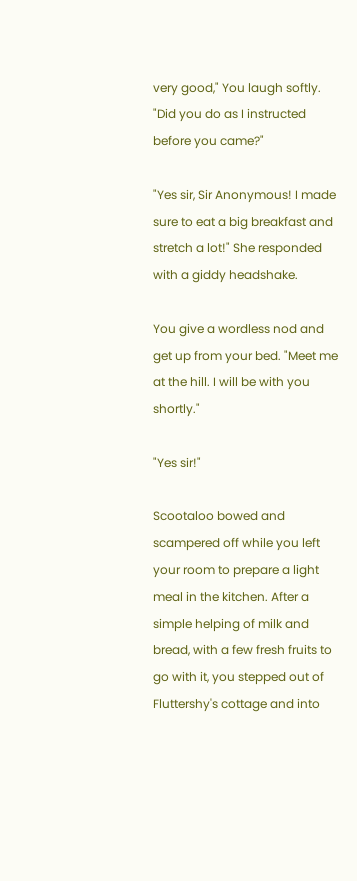very good," You laugh softly. "Did you do as I instructed before you came?"

"Yes sir, Sir Anonymous! I made sure to eat a big breakfast and stretch a lot!" She responded with a giddy headshake.

You give a wordless nod and get up from your bed. "Meet me at the hill. I will be with you shortly."

"Yes sir!"

Scootaloo bowed and scampered off while you left your room to prepare a light meal in the kitchen. After a simple helping of milk and bread, with a few fresh fruits to go with it, you stepped out of Fluttershy's cottage and into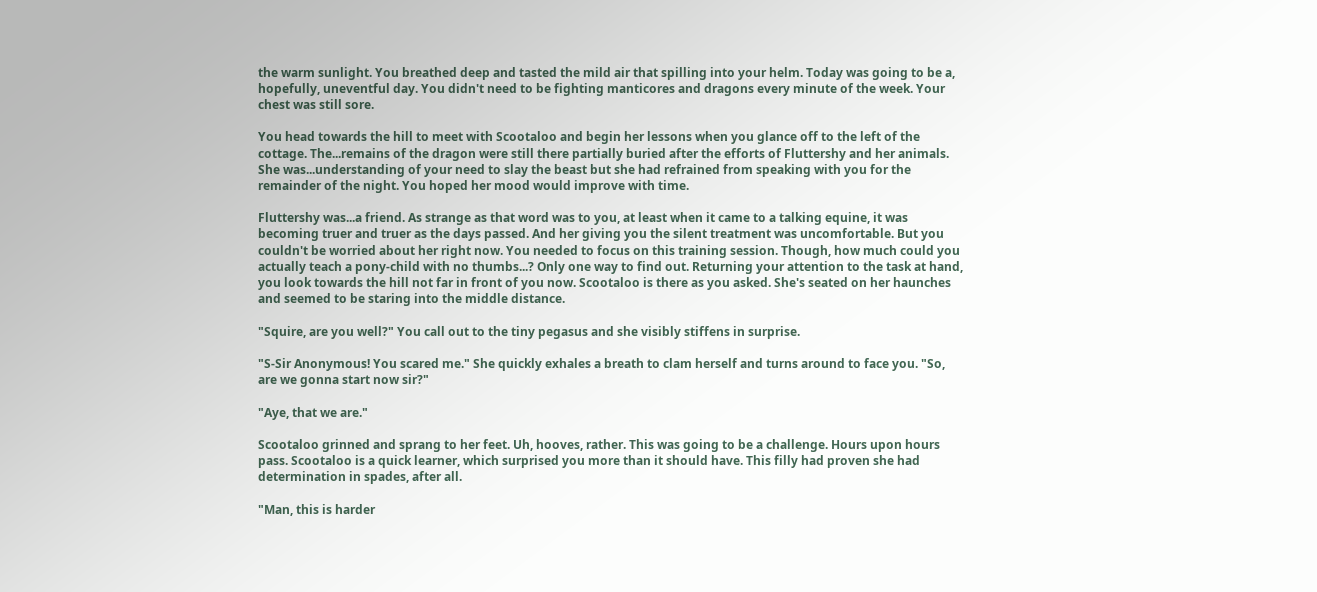the warm sunlight. You breathed deep and tasted the mild air that spilling into your helm. Today was going to be a, hopefully, uneventful day. You didn't need to be fighting manticores and dragons every minute of the week. Your chest was still sore.

You head towards the hill to meet with Scootaloo and begin her lessons when you glance off to the left of the cottage. The...remains of the dragon were still there partially buried after the efforts of Fluttershy and her animals. She was...understanding of your need to slay the beast but she had refrained from speaking with you for the remainder of the night. You hoped her mood would improve with time.

Fluttershy was...a friend. As strange as that word was to you, at least when it came to a talking equine, it was becoming truer and truer as the days passed. And her giving you the silent treatment was uncomfortable. But you couldn't be worried about her right now. You needed to focus on this training session. Though, how much could you actually teach a pony-child with no thumbs...? Only one way to find out. Returning your attention to the task at hand, you look towards the hill not far in front of you now. Scootaloo is there as you asked. She's seated on her haunches and seemed to be staring into the middle distance.

"Squire, are you well?" You call out to the tiny pegasus and she visibly stiffens in surprise.

"S-Sir Anonymous! You scared me." She quickly exhales a breath to clam herself and turns around to face you. "So, are we gonna start now sir?"

"Aye, that we are."

Scootaloo grinned and sprang to her feet. Uh, hooves, rather. This was going to be a challenge. Hours upon hours pass. Scootaloo is a quick learner, which surprised you more than it should have. This filly had proven she had determination in spades, after all.

"Man, this is harder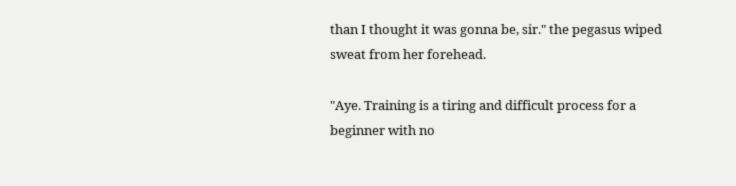than I thought it was gonna be, sir." the pegasus wiped sweat from her forehead.

"Aye. Training is a tiring and difficult process for a beginner with no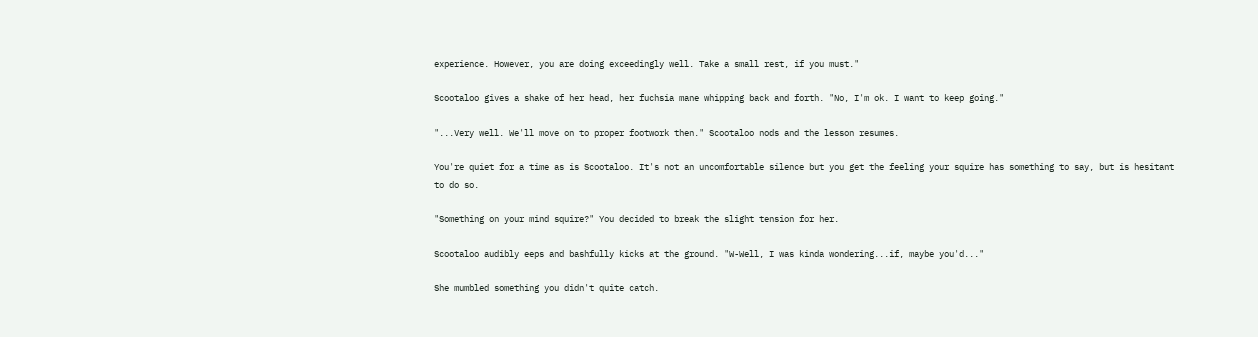experience. However, you are doing exceedingly well. Take a small rest, if you must."

Scootaloo gives a shake of her head, her fuchsia mane whipping back and forth. "No, I'm ok. I want to keep going."

"...Very well. We'll move on to proper footwork then." Scootaloo nods and the lesson resumes.

You're quiet for a time as is Scootaloo. It's not an uncomfortable silence but you get the feeling your squire has something to say, but is hesitant to do so.

"Something on your mind squire?" You decided to break the slight tension for her.

Scootaloo audibly eeps and bashfully kicks at the ground. "W-Well, I was kinda wondering...if, maybe you'd..."

She mumbled something you didn't quite catch.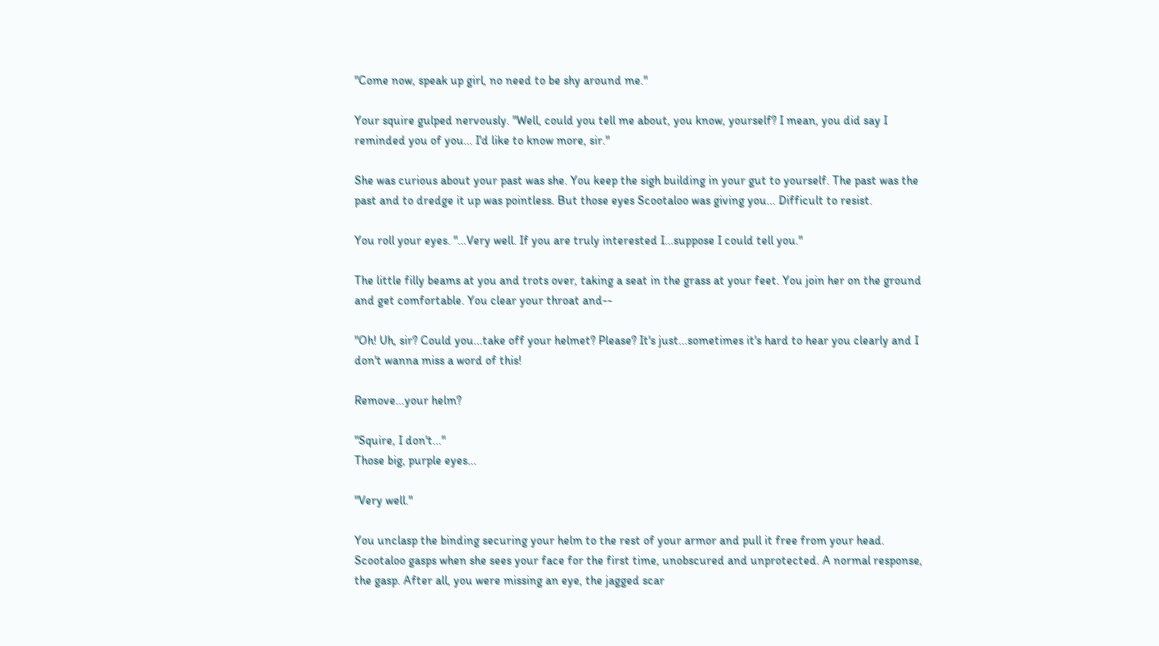"Come now, speak up girl, no need to be shy around me."

Your squire gulped nervously. "Well, could you tell me about, you know, yourself? I mean, you did say I reminded you of you... I'd like to know more, sir."

She was curious about your past was she. You keep the sigh building in your gut to yourself. The past was the past and to dredge it up was pointless. But those eyes Scootaloo was giving you... Difficult to resist.

You roll your eyes. "...Very well. If you are truly interested I...suppose I could tell you."

The little filly beams at you and trots over, taking a seat in the grass at your feet. You join her on the ground and get comfortable. You clear your throat and--

"Oh! Uh, sir? Could you...take off your helmet? Please? It's just...sometimes it's hard to hear you clearly and I don't wanna miss a word of this!

Remove...your helm?

"Squire, I don't..."
Those big, purple eyes...

"Very well."

You unclasp the binding securing your helm to the rest of your armor and pull it free from your head. Scootaloo gasps when she sees your face for the first time, unobscured and unprotected. A normal response, the gasp. After all, you were missing an eye, the jagged scar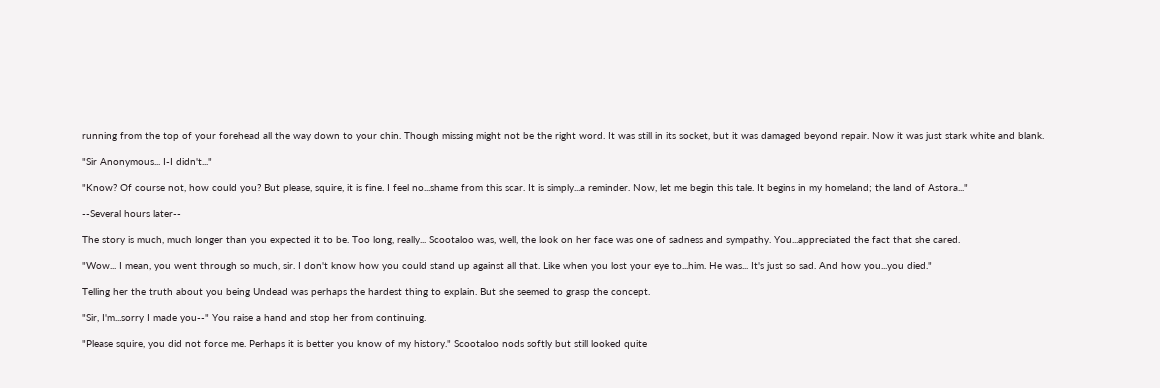running from the top of your forehead all the way down to your chin. Though missing might not be the right word. It was still in its socket, but it was damaged beyond repair. Now it was just stark white and blank.

"Sir Anonymous... I-I didn't..."

"Know? Of course not, how could you? But please, squire, it is fine. I feel no...shame from this scar. It is simply...a reminder. Now, let me begin this tale. It begins in my homeland; the land of Astora..."

--Several hours later--

The story is much, much longer than you expected it to be. Too long, really... Scootaloo was, well, the look on her face was one of sadness and sympathy. You...appreciated the fact that she cared.

"Wow... I mean, you went through so much, sir. I don't know how you could stand up against all that. Like when you lost your eye to...him. He was... It's just so sad. And how you...you died."

Telling her the truth about you being Undead was perhaps the hardest thing to explain. But she seemed to grasp the concept.

"Sir, I'm...sorry I made you--" You raise a hand and stop her from continuing.

"Please squire, you did not force me. Perhaps it is better you know of my history." Scootaloo nods softly but still looked quite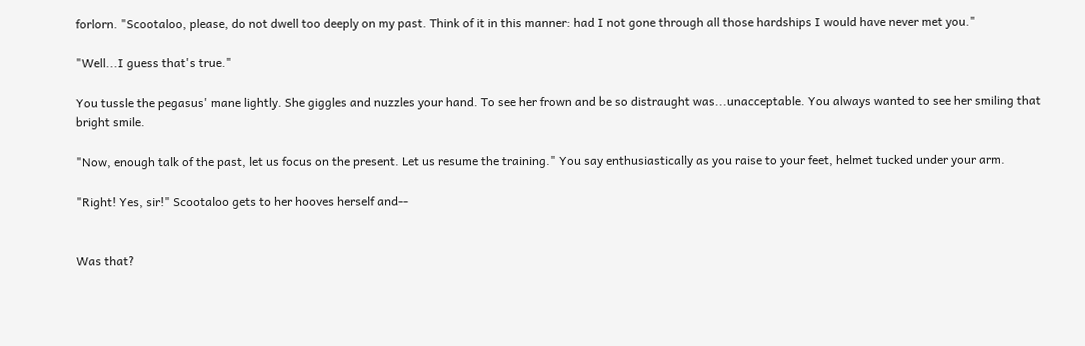forlorn. "Scootaloo, please, do not dwell too deeply on my past. Think of it in this manner: had I not gone through all those hardships I would have never met you."

"Well...I guess that's true."

You tussle the pegasus' mane lightly. She giggles and nuzzles your hand. To see her frown and be so distraught was...unacceptable. You always wanted to see her smiling that bright smile.

"Now, enough talk of the past, let us focus on the present. Let us resume the training." You say enthusiastically as you raise to your feet, helmet tucked under your arm.

"Right! Yes, sir!" Scootaloo gets to her hooves herself and--


Was that?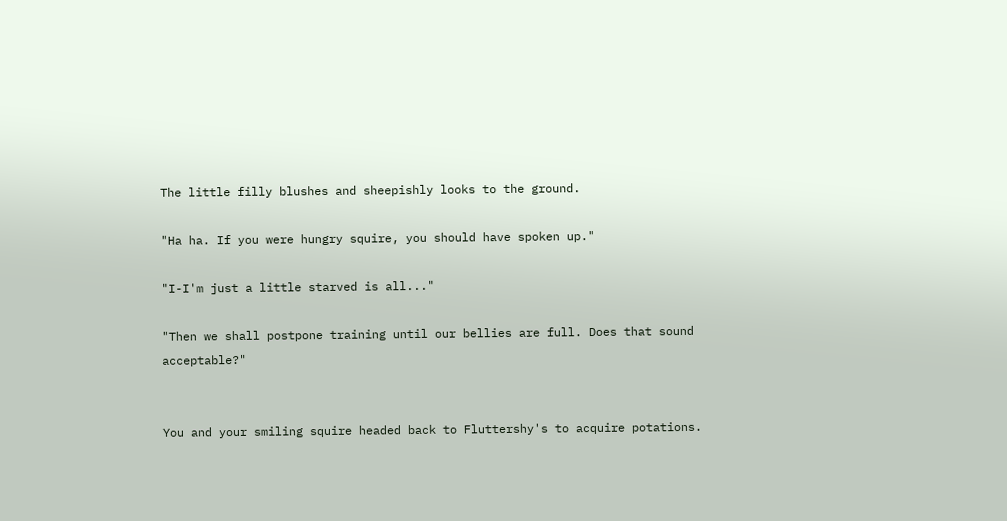The little filly blushes and sheepishly looks to the ground.

"Ha ha. If you were hungry squire, you should have spoken up."

"I-I'm just a little starved is all..."

"Then we shall postpone training until our bellies are full. Does that sound acceptable?"


You and your smiling squire headed back to Fluttershy's to acquire potations.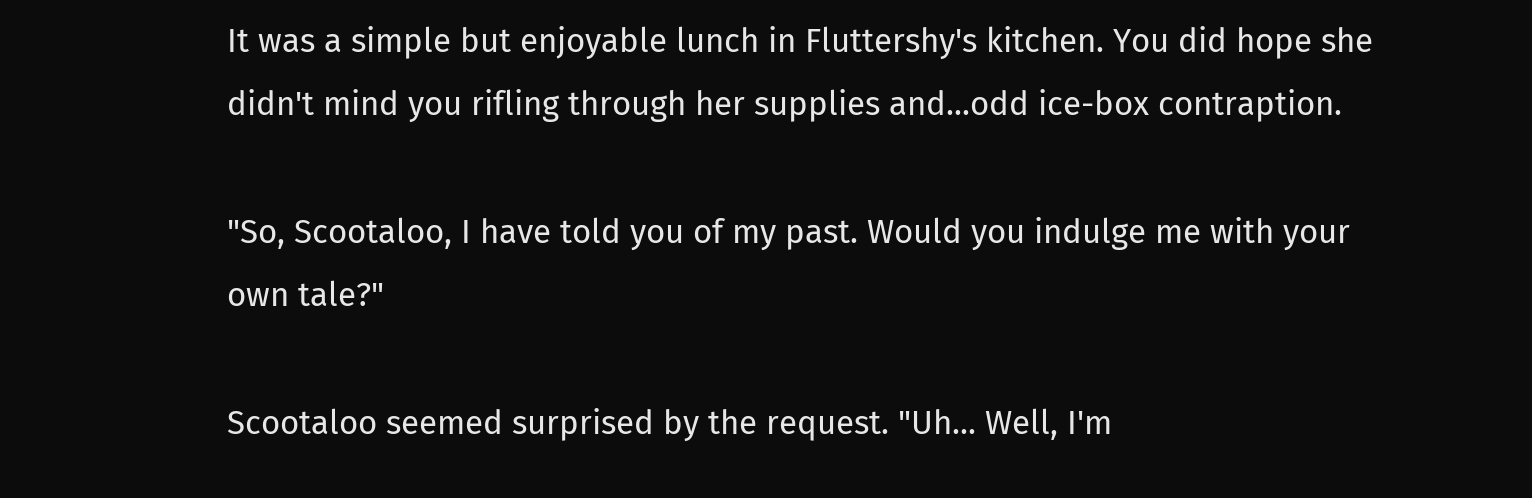It was a simple but enjoyable lunch in Fluttershy's kitchen. You did hope she didn't mind you rifling through her supplies and...odd ice-box contraption.

"So, Scootaloo, I have told you of my past. Would you indulge me with your own tale?"

Scootaloo seemed surprised by the request. "Uh... Well, I'm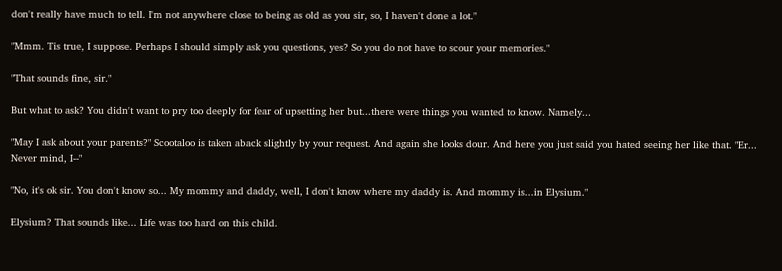don't really have much to tell. I'm not anywhere close to being as old as you sir, so, I haven't done a lot."

"Mmm. Tis true, I suppose. Perhaps I should simply ask you questions, yes? So you do not have to scour your memories."

"That sounds fine, sir."

But what to ask? You didn't want to pry too deeply for fear of upsetting her but...there were things you wanted to know. Namely...

"May I ask about your parents?" Scootaloo is taken aback slightly by your request. And again she looks dour. And here you just said you hated seeing her like that. "Er... Never mind, I--"

"No, it's ok sir. You don't know so... My mommy and daddy, well, I don't know where my daddy is. And mommy is...in Elysium."

Elysium? That sounds like... Life was too hard on this child.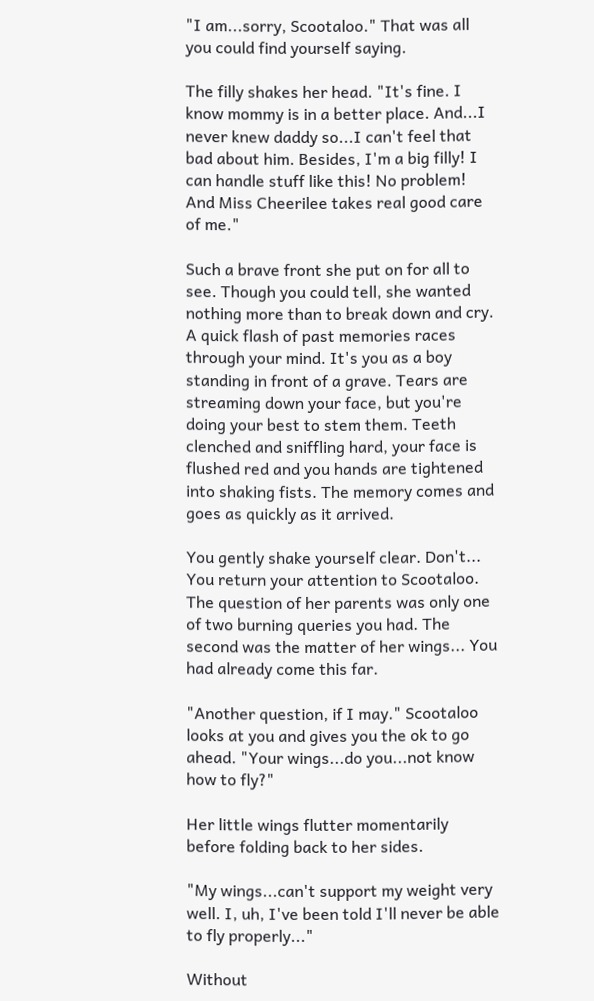"I am...sorry, Scootaloo." That was all you could find yourself saying.

The filly shakes her head. "It's fine. I know mommy is in a better place. And...I never knew daddy so...I can't feel that bad about him. Besides, I'm a big filly! I can handle stuff like this! No problem! And Miss Cheerilee takes real good care of me."

Such a brave front she put on for all to see. Though you could tell, she wanted nothing more than to break down and cry. A quick flash of past memories races through your mind. It's you as a boy standing in front of a grave. Tears are streaming down your face, but you're doing your best to stem them. Teeth clenched and sniffling hard, your face is flushed red and you hands are tightened into shaking fists. The memory comes and goes as quickly as it arrived.

You gently shake yourself clear. Don't... You return your attention to Scootaloo. The question of her parents was only one of two burning queries you had. The second was the matter of her wings... You had already come this far.

"Another question, if I may." Scootaloo looks at you and gives you the ok to go ahead. "Your wings...do you...not know how to fly?"

Her little wings flutter momentarily before folding back to her sides.

"My wings...can't support my weight very well. I, uh, I've been told I'll never be able to fly properly..."

Without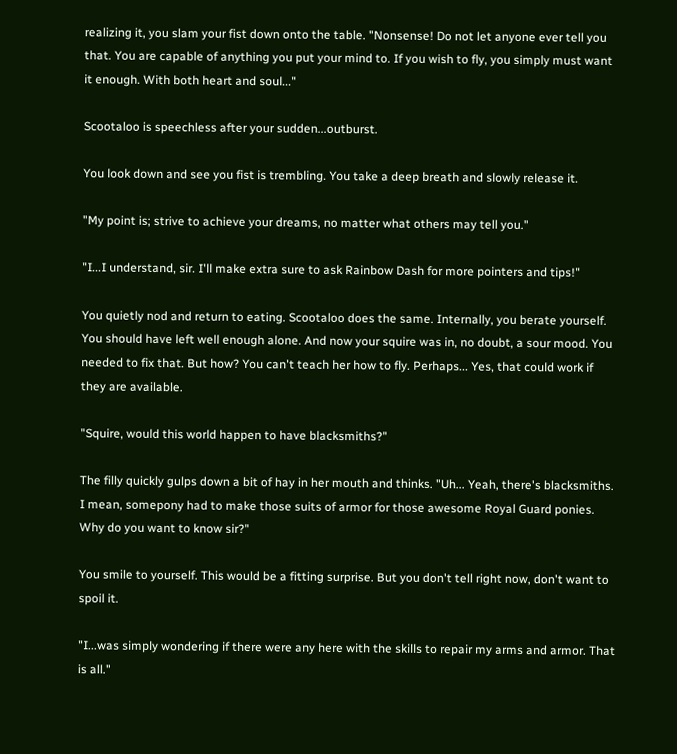realizing it, you slam your fist down onto the table. "Nonsense! Do not let anyone ever tell you that. You are capable of anything you put your mind to. If you wish to fly, you simply must want it enough. With both heart and soul..."

Scootaloo is speechless after your sudden...outburst.

You look down and see you fist is trembling. You take a deep breath and slowly release it.

"My point is; strive to achieve your dreams, no matter what others may tell you."

"I...I understand, sir. I'll make extra sure to ask Rainbow Dash for more pointers and tips!"

You quietly nod and return to eating. Scootaloo does the same. Internally, you berate yourself. You should have left well enough alone. And now your squire was in, no doubt, a sour mood. You needed to fix that. But how? You can't teach her how to fly. Perhaps... Yes, that could work if they are available.

"Squire, would this world happen to have blacksmiths?"

The filly quickly gulps down a bit of hay in her mouth and thinks. "Uh... Yeah, there's blacksmiths. I mean, somepony had to make those suits of armor for those awesome Royal Guard ponies. Why do you want to know sir?"

You smile to yourself. This would be a fitting surprise. But you don't tell right now, don't want to spoil it.

"I...was simply wondering if there were any here with the skills to repair my arms and armor. That is all."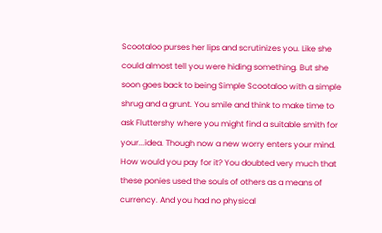Scootaloo purses her lips and scrutinizes you. Like she could almost tell you were hiding something. But she soon goes back to being Simple Scootaloo with a simple shrug and a grunt. You smile and think to make time to ask Fluttershy where you might find a suitable smith for your...idea. Though now a new worry enters your mind. How would you pay for it? You doubted very much that these ponies used the souls of others as a means of currency. And you had no physical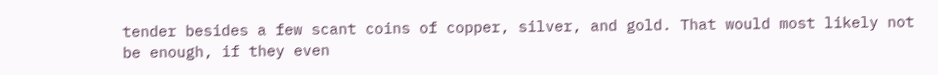tender besides a few scant coins of copper, silver, and gold. That would most likely not be enough, if they even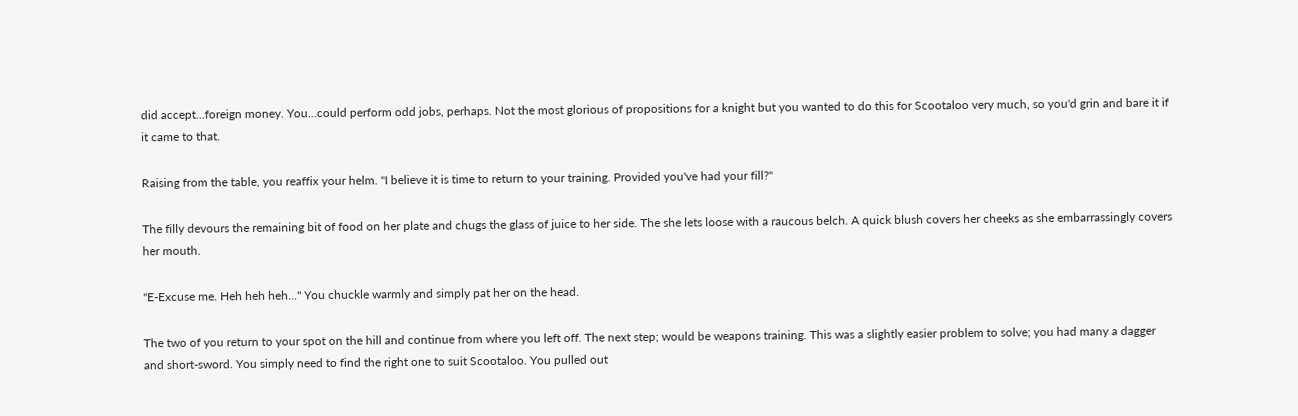did accept...foreign money. You...could perform odd jobs, perhaps. Not the most glorious of propositions for a knight but you wanted to do this for Scootaloo very much, so you'd grin and bare it if it came to that.

Raising from the table, you reaffix your helm. "I believe it is time to return to your training. Provided you've had your fill?"

The filly devours the remaining bit of food on her plate and chugs the glass of juice to her side. The she lets loose with a raucous belch. A quick blush covers her cheeks as she embarrassingly covers her mouth.

"E-Excuse me. Heh heh heh..." You chuckle warmly and simply pat her on the head.

The two of you return to your spot on the hill and continue from where you left off. The next step; would be weapons training. This was a slightly easier problem to solve; you had many a dagger and short-sword. You simply need to find the right one to suit Scootaloo. You pulled out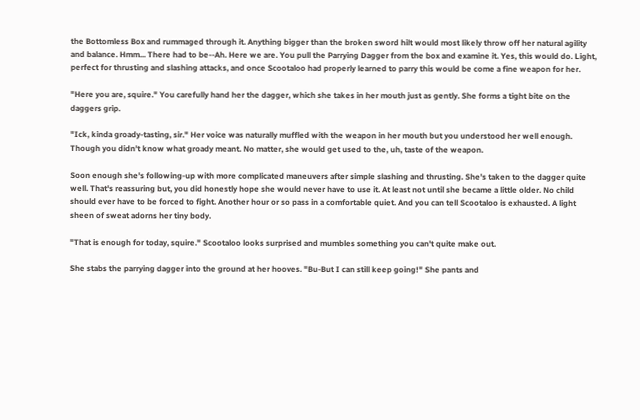the Bottomless Box and rummaged through it. Anything bigger than the broken sword hilt would most likely throw off her natural agility and balance. Hmm... There had to be--Ah. Here we are. You pull the Parrying Dagger from the box and examine it. Yes, this would do. Light, perfect for thrusting and slashing attacks, and once Scootaloo had properly learned to parry this would be come a fine weapon for her.

"Here you are, squire." You carefully hand her the dagger, which she takes in her mouth just as gently. She forms a tight bite on the daggers grip.

"Ick, kinda groady-tasting, sir." Her voice was naturally muffled with the weapon in her mouth but you understood her well enough. Though you didn't know what groady meant. No matter, she would get used to the, uh, taste of the weapon.

Soon enough she's following-up with more complicated maneuvers after simple slashing and thrusting. She's taken to the dagger quite well. That's reassuring but, you did honestly hope she would never have to use it. At least not until she became a little older. No child should ever have to be forced to fight. Another hour or so pass in a comfortable quiet. And you can tell Scootaloo is exhausted. A light sheen of sweat adorns her tiny body.

"That is enough for today, squire." Scootaloo looks surprised and mumbles something you can't quite make out.

She stabs the parrying dagger into the ground at her hooves. "Bu-But I can still keep going!" She pants and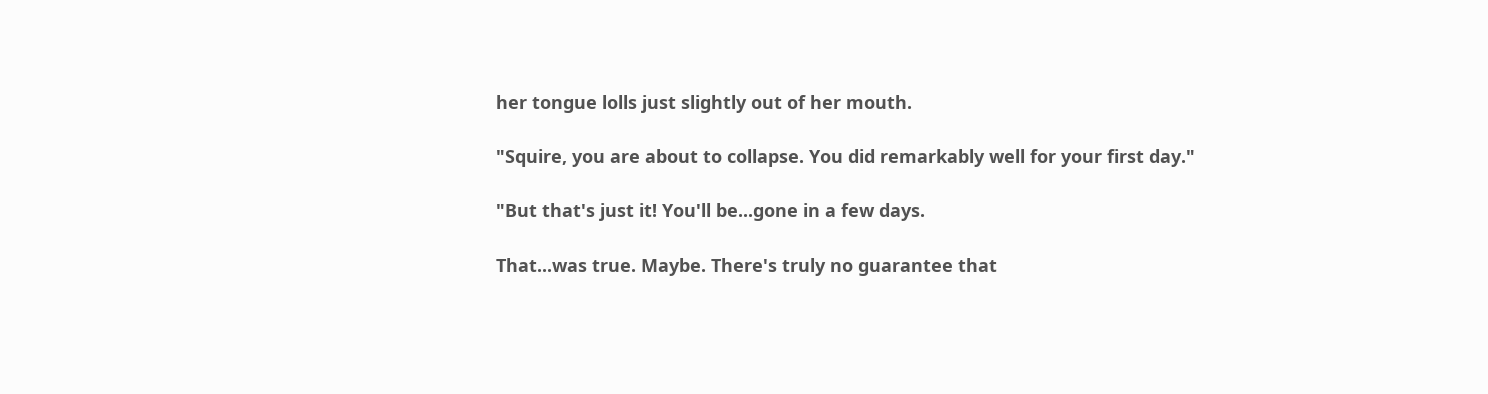her tongue lolls just slightly out of her mouth.

"Squire, you are about to collapse. You did remarkably well for your first day."

"But that's just it! You'll be...gone in a few days.

That...was true. Maybe. There's truly no guarantee that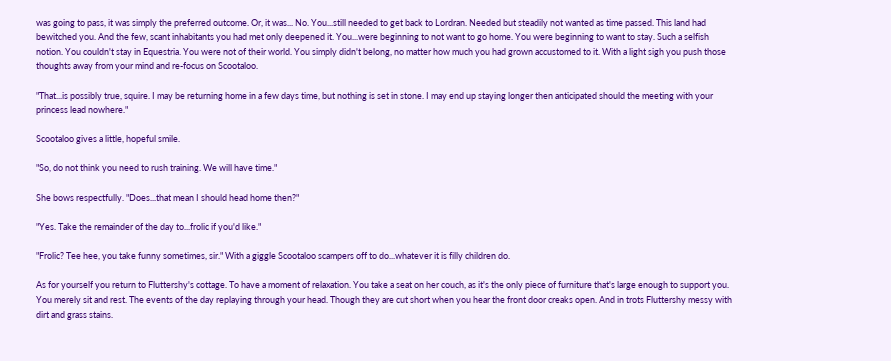was going to pass, it was simply the preferred outcome. Or, it was... No. You...still needed to get back to Lordran. Needed but steadily not wanted as time passed. This land had bewitched you. And the few, scant inhabitants you had met only deepened it. You...were beginning to not want to go home. You were beginning to want to stay. Such a selfish notion. You couldn't stay in Equestria. You were not of their world. You simply didn't belong, no matter how much you had grown accustomed to it. With a light sigh you push those thoughts away from your mind and re-focus on Scootaloo.

"That...is possibly true, squire. I may be returning home in a few days time, but nothing is set in stone. I may end up staying longer then anticipated should the meeting with your princess lead nowhere."

Scootaloo gives a little, hopeful smile.

"So, do not think you need to rush training. We will have time."

She bows respectfully. "Does...that mean I should head home then?"

"Yes. Take the remainder of the day to...frolic if you'd like."

"Frolic? Tee hee, you take funny sometimes, sir." With a giggle Scootaloo scampers off to do...whatever it is filly children do.

As for yourself you return to Fluttershy's cottage. To have a moment of relaxation. You take a seat on her couch, as it's the only piece of furniture that's large enough to support you. You merely sit and rest. The events of the day replaying through your head. Though they are cut short when you hear the front door creaks open. And in trots Fluttershy messy with dirt and grass stains.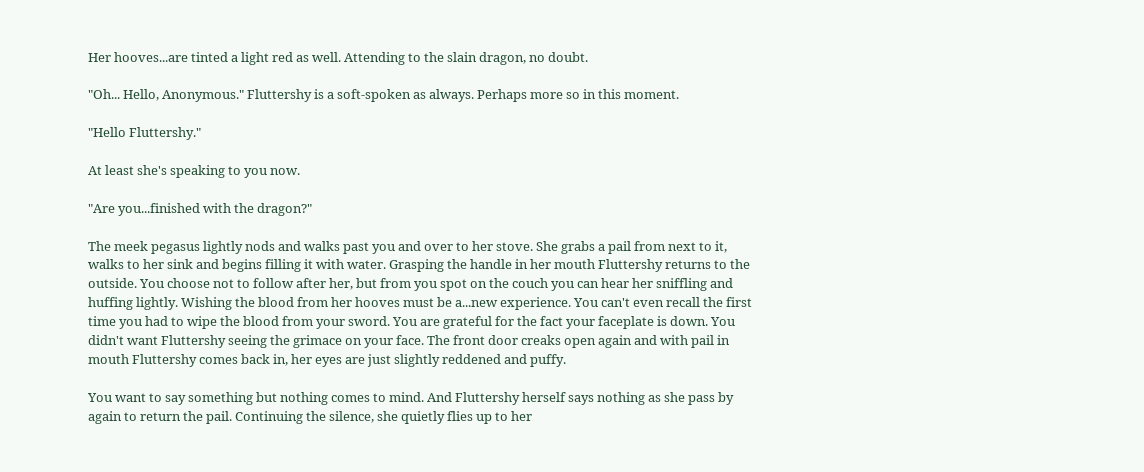Her hooves...are tinted a light red as well. Attending to the slain dragon, no doubt.

"Oh... Hello, Anonymous." Fluttershy is a soft-spoken as always. Perhaps more so in this moment.

"Hello Fluttershy."

At least she's speaking to you now.

"Are you...finished with the dragon?"

The meek pegasus lightly nods and walks past you and over to her stove. She grabs a pail from next to it, walks to her sink and begins filling it with water. Grasping the handle in her mouth Fluttershy returns to the outside. You choose not to follow after her, but from you spot on the couch you can hear her sniffling and huffing lightly. Wishing the blood from her hooves must be a...new experience. You can't even recall the first time you had to wipe the blood from your sword. You are grateful for the fact your faceplate is down. You didn't want Fluttershy seeing the grimace on your face. The front door creaks open again and with pail in mouth Fluttershy comes back in, her eyes are just slightly reddened and puffy.

You want to say something but nothing comes to mind. And Fluttershy herself says nothing as she pass by again to return the pail. Continuing the silence, she quietly flies up to her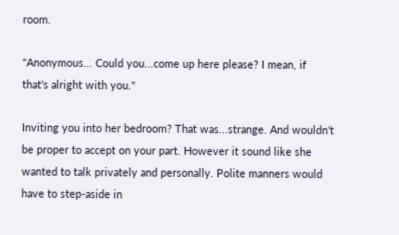room.

"Anonymous... Could you...come up here please? I mean, if that's alright with you."

Inviting you into her bedroom? That was...strange. And wouldn't be proper to accept on your part. However it sound like she wanted to talk privately and personally. Polite manners would have to step-aside in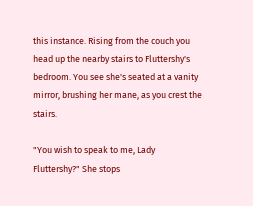this instance. Rising from the couch you head up the nearby stairs to Fluttershy's bedroom. You see she's seated at a vanity mirror, brushing her mane, as you crest the stairs.

"You wish to speak to me, Lady Fluttershy?" She stops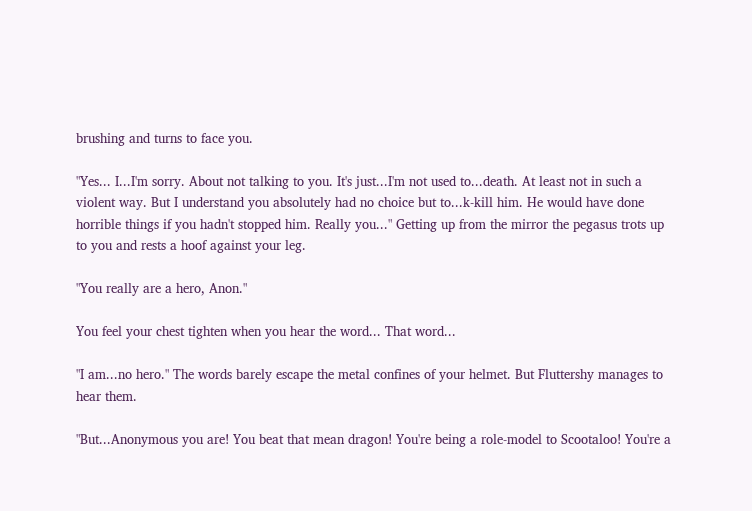brushing and turns to face you.

"Yes... I...I'm sorry. About not talking to you. It's just...I'm not used to...death. At least not in such a violent way. But I understand you absolutely had no choice but to...k-kill him. He would have done horrible things if you hadn't stopped him. Really you..." Getting up from the mirror the pegasus trots up to you and rests a hoof against your leg.

"You really are a hero, Anon."

You feel your chest tighten when you hear the word... That word...

"I am...no hero." The words barely escape the metal confines of your helmet. But Fluttershy manages to hear them.

"But...Anonymous you are! You beat that mean dragon! You're being a role-model to Scootaloo! You're a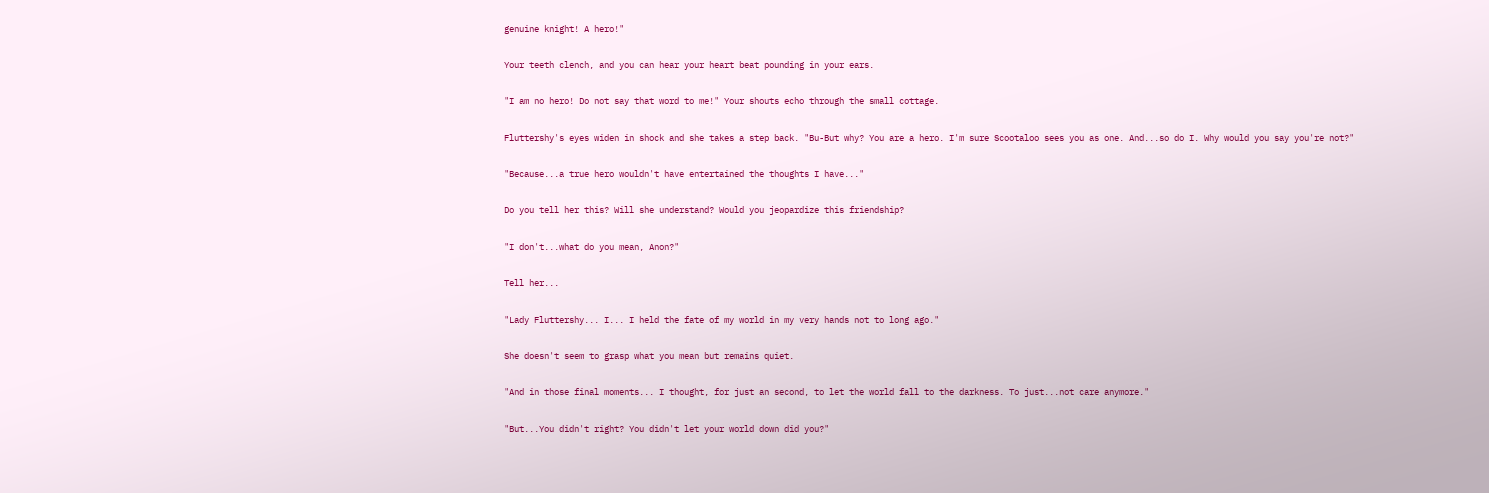genuine knight! A hero!"

Your teeth clench, and you can hear your heart beat pounding in your ears.

"I am no hero! Do not say that word to me!" Your shouts echo through the small cottage.

Fluttershy's eyes widen in shock and she takes a step back. "Bu-But why? You are a hero. I'm sure Scootaloo sees you as one. And...so do I. Why would you say you're not?"

"Because...a true hero wouldn't have entertained the thoughts I have..."

Do you tell her this? Will she understand? Would you jeopardize this friendship?

"I don't...what do you mean, Anon?"

Tell her...

"Lady Fluttershy... I... I held the fate of my world in my very hands not to long ago."

She doesn't seem to grasp what you mean but remains quiet.

"And in those final moments... I thought, for just an second, to let the world fall to the darkness. To just...not care anymore."

"But...You didn't right? You didn't let your world down did you?"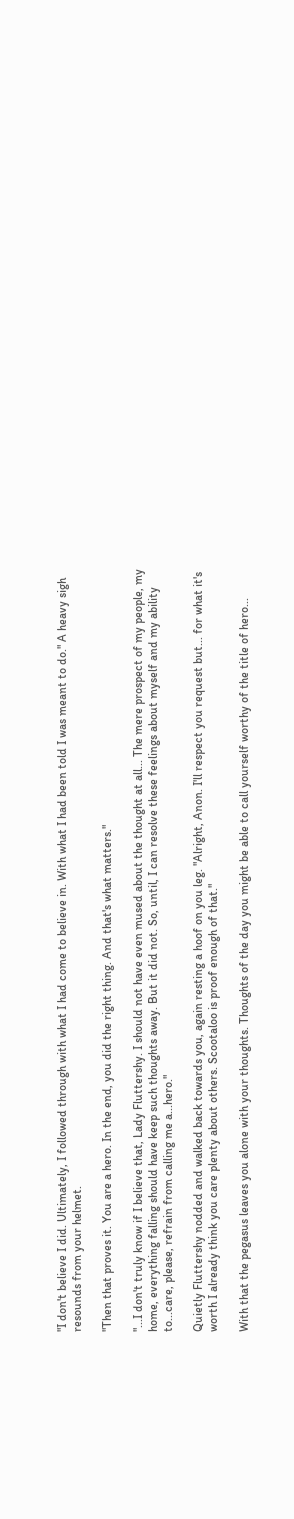"I don't believe I did. Ultimately, I followed through with what I had come to believe in. With what I had been told I was meant to do." A heavy sigh resounds from your helmet.

"Then that proves it. You are a hero. In the end, you did the right thing. And that's what matters."

"...I don't truly know if I believe that, Lady Fluttershy. I should not have even mused about the thought at all... The mere prospect of my people, my home, everything falling should have keep such thoughts away. But it did not. So, until, I can resolve these feelings about myself and my ability to...care, please, refrain from calling me a...hero."

Quietly Fluttershy nodded and walked back towards you, again resting a hoof on you leg. "Alright, Anon. I'll respect you request but... for what it's worth I already think you care plenty about others. Scootaloo is proof enough of that."

With that the pegasus leaves you alone with your thoughts. Thoughts of the day you might be able to call yourself worthy of the title of hero...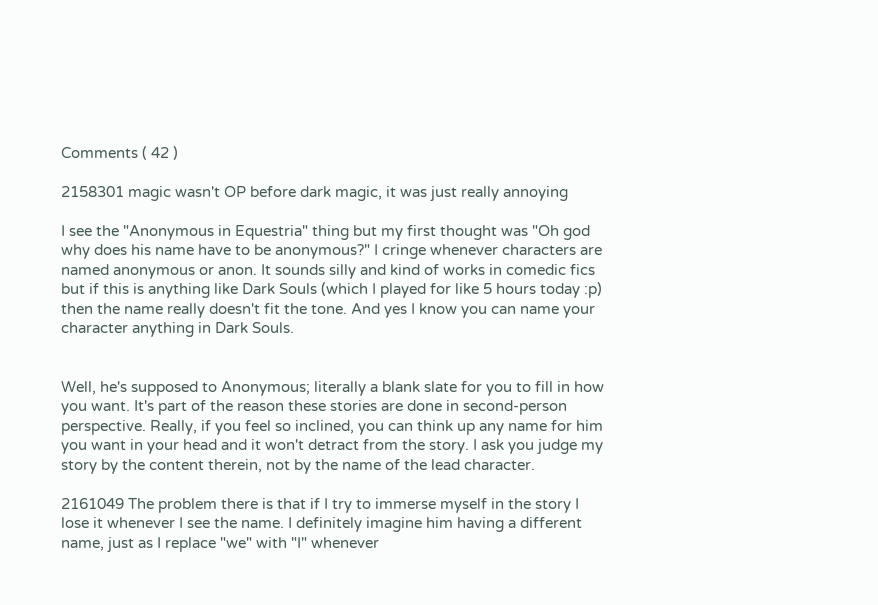Comments ( 42 )

2158301 magic wasn't OP before dark magic, it was just really annoying

I see the "Anonymous in Equestria" thing but my first thought was "Oh god why does his name have to be anonymous?" I cringe whenever characters are named anonymous or anon. It sounds silly and kind of works in comedic fics but if this is anything like Dark Souls (which I played for like 5 hours today :p) then the name really doesn't fit the tone. And yes I know you can name your character anything in Dark Souls.


Well, he's supposed to Anonymous; literally a blank slate for you to fill in how you want. It's part of the reason these stories are done in second-person perspective. Really, if you feel so inclined, you can think up any name for him you want in your head and it won't detract from the story. I ask you judge my story by the content therein, not by the name of the lead character.

2161049 The problem there is that if I try to immerse myself in the story I lose it whenever I see the name. I definitely imagine him having a different name, just as I replace "we" with "I" whenever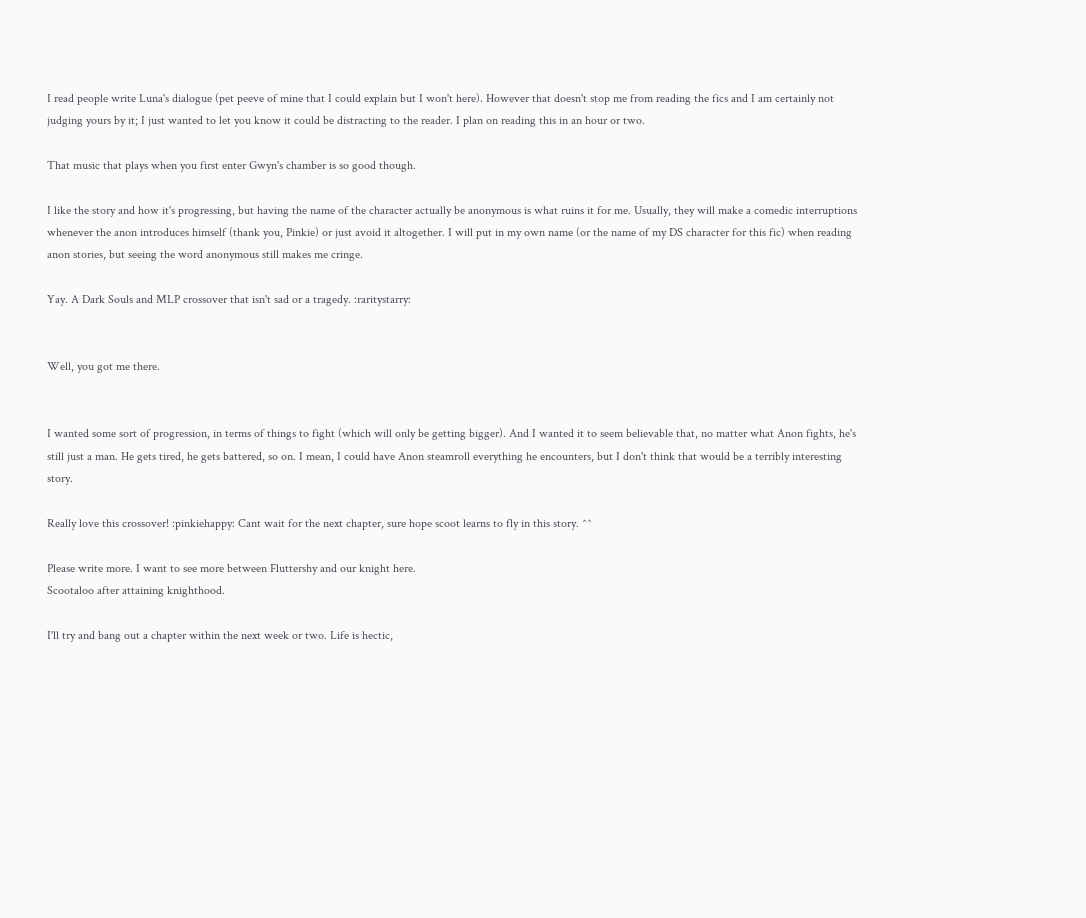I read people write Luna's dialogue (pet peeve of mine that I could explain but I won't here). However that doesn't stop me from reading the fics and I am certainly not judging yours by it; I just wanted to let you know it could be distracting to the reader. I plan on reading this in an hour or two.

That music that plays when you first enter Gwyn's chamber is so good though.

I like the story and how it's progressing, but having the name of the character actually be anonymous is what ruins it for me. Usually, they will make a comedic interruptions whenever the anon introduces himself (thank you, Pinkie) or just avoid it altogether. I will put in my own name (or the name of my DS character for this fic) when reading anon stories, but seeing the word anonymous still makes me cringe.

Yay. A Dark Souls and MLP crossover that isn't sad or a tragedy. :raritystarry:


Well, you got me there.


I wanted some sort of progression, in terms of things to fight (which will only be getting bigger). And I wanted it to seem believable that, no matter what Anon fights, he's still just a man. He gets tired, he gets battered, so on. I mean, I could have Anon steamroll everything he encounters, but I don't think that would be a terribly interesting story.

Really love this crossover! :pinkiehappy: Cant wait for the next chapter, sure hope scoot learns to fly in this story. ^^

Please write more. I want to see more between Fluttershy and our knight here.
Scootaloo after attaining knighthood.

I'll try and bang out a chapter within the next week or two. Life is hectic,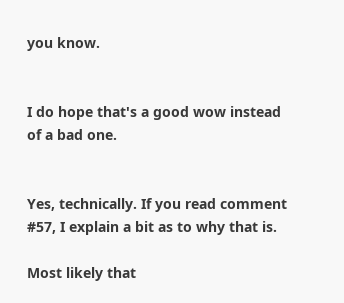you know.


I do hope that's a good wow instead of a bad one.


Yes, technically. If you read comment #57, I explain a bit as to why that is.

Most likely that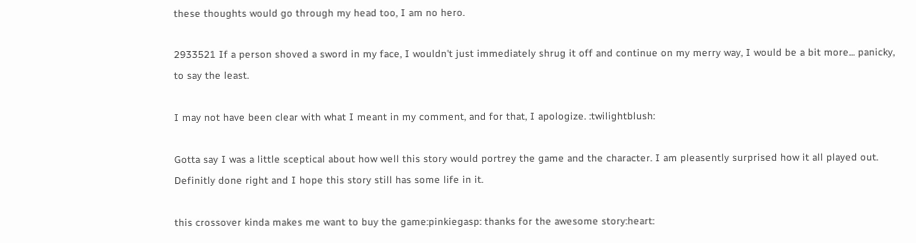these thoughts would go through my head too, I am no hero.

2933521 If a person shoved a sword in my face, I wouldn't just immediately shrug it off and continue on my merry way, I would be a bit more... panicky, to say the least.

I may not have been clear with what I meant in my comment, and for that, I apologize. :twilightblush:

Gotta say I was a little sceptical about how well this story would portrey the game and the character. I am pleasently surprised how it all played out. Definitly done right and I hope this story still has some life in it.

this crossover kinda makes me want to buy the game:pinkiegasp: thanks for the awesome story:heart: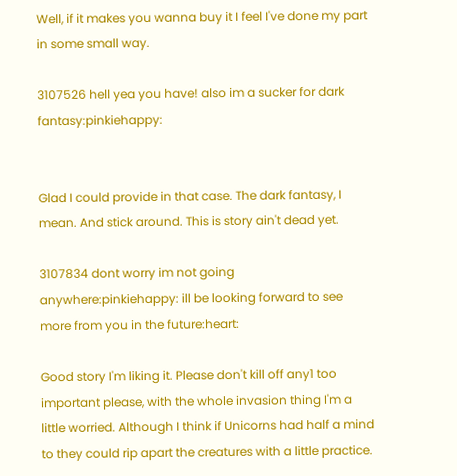Well, if it makes you wanna buy it I feel I've done my part in some small way.

3107526 hell yea you have! also im a sucker for dark fantasy:pinkiehappy:


Glad I could provide in that case. The dark fantasy, I mean. And stick around. This is story ain't dead yet.

3107834 dont worry im not going anywhere:pinkiehappy: ill be looking forward to see more from you in the future:heart:

Good story I'm liking it. Please don't kill off any1 too important please, with the whole invasion thing I'm a little worried. Although I think if Unicorns had half a mind to they could rip apart the creatures with a little practice.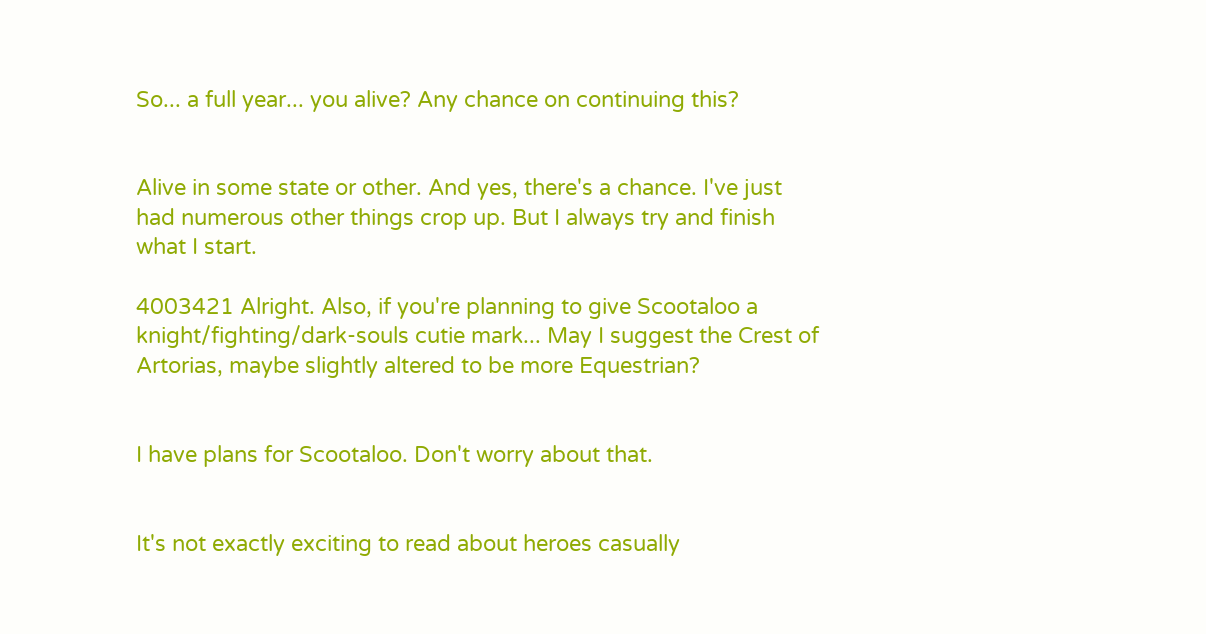So... a full year... you alive? Any chance on continuing this?


Alive in some state or other. And yes, there's a chance. I've just had numerous other things crop up. But I always try and finish what I start.

4003421 Alright. Also, if you're planning to give Scootaloo a knight/fighting/dark-souls cutie mark... May I suggest the Crest of Artorias, maybe slightly altered to be more Equestrian?


I have plans for Scootaloo. Don't worry about that.


It's not exactly exciting to read about heroes casually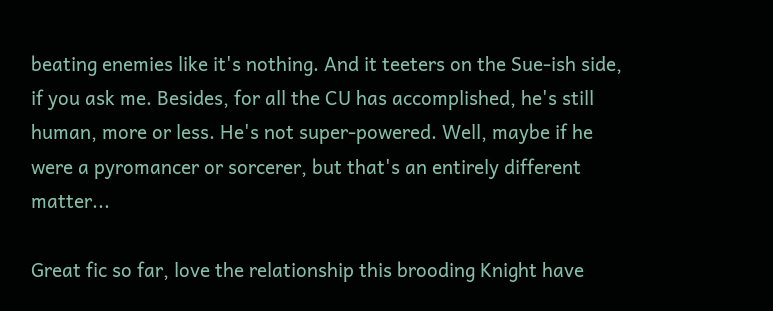beating enemies like it's nothing. And it teeters on the Sue-ish side, if you ask me. Besides, for all the CU has accomplished, he's still human, more or less. He's not super-powered. Well, maybe if he were a pyromancer or sorcerer, but that's an entirely different matter...

Great fic so far, love the relationship this brooding Knight have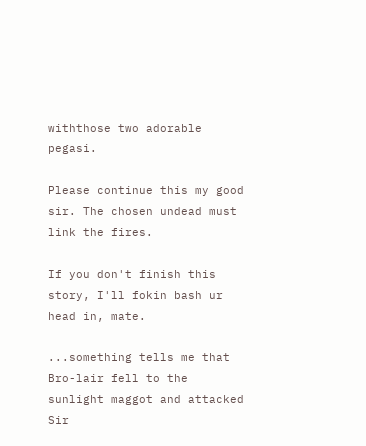withthose two adorable pegasi.

Please continue this my good sir. The chosen undead must link the fires.

If you don't finish this story, I'll fokin bash ur head in, mate.

...something tells me that Bro-lair fell to the sunlight maggot and attacked Sir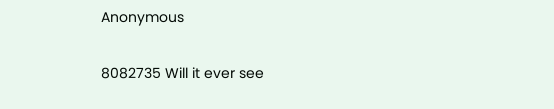Anonymous

8082735 Will it ever see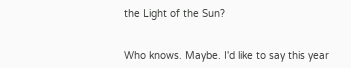the Light of the Sun?


Who knows. Maybe. I'd like to say this year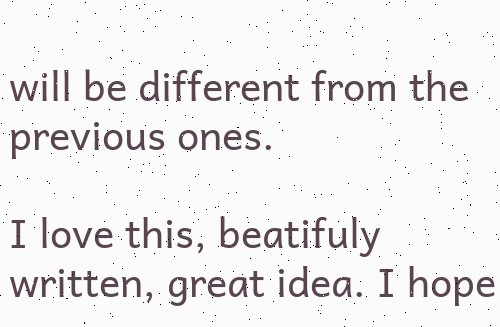will be different from the previous ones.

I love this, beatifuly written, great idea. I hope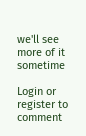we'll see more of it sometime

Login or register to comment